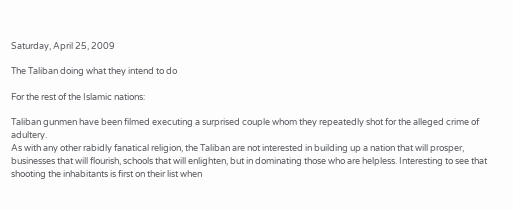Saturday, April 25, 2009

The Taliban doing what they intend to do

For the rest of the Islamic nations:

Taliban gunmen have been filmed executing a surprised couple whom they repeatedly shot for the alleged crime of adultery.
As with any other rabidly fanatical religion, the Taliban are not interested in building up a nation that will prosper, businesses that will flourish, schools that will enlighten, but in dominating those who are helpless. Interesting to see that shooting the inhabitants is first on their list when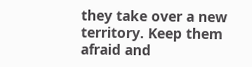they take over a new territory. Keep them afraid and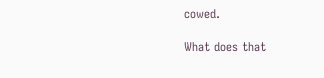cowed.

What does that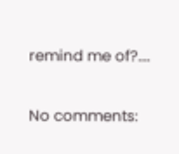remind me of?....

No comments: